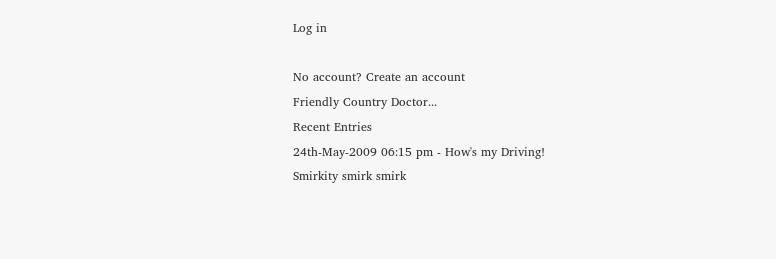Log in

No account? Create an account
Friendly Country Doctor...
Recent Entries
24th-May-2009 06:15 pm - How's my Driving!
Smirkity smirk smirk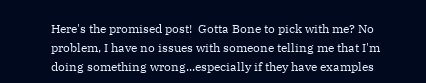Here's the promised post!  Gotta Bone to pick with me? No problem, I have no issues with someone telling me that I'm doing something wrong...especially if they have examples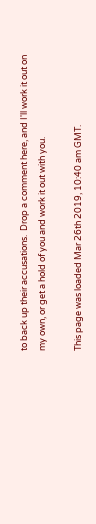to back up their accusations.  Drop a comment here, and I'll work it out on my own, or get a hold of you and work it out with you.

This page was loaded Mar 26th 2019, 10:40 am GMT.